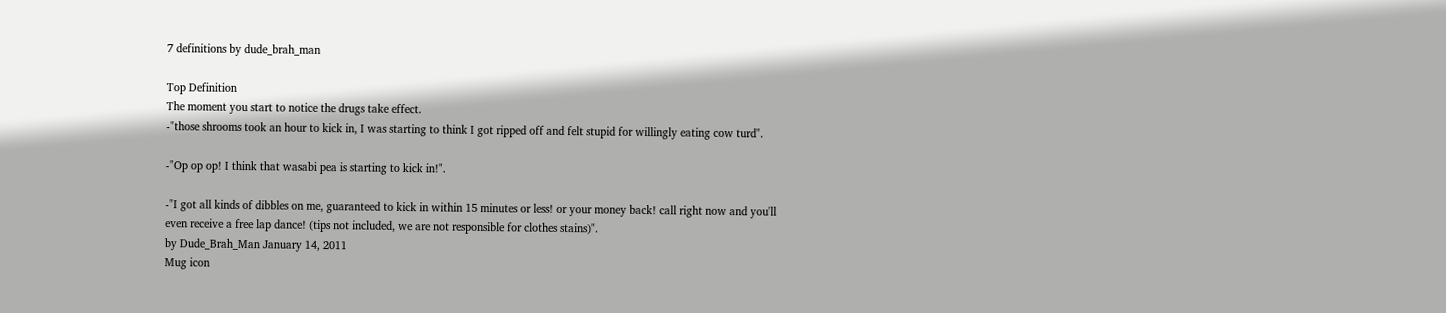7 definitions by dude_brah_man

Top Definition
The moment you start to notice the drugs take effect.
-"those shrooms took an hour to kick in, I was starting to think I got ripped off and felt stupid for willingly eating cow turd".

-"Op op op! I think that wasabi pea is starting to kick in!".

-"I got all kinds of dibbles on me, guaranteed to kick in within 15 minutes or less! or your money back! call right now and you'll even receive a free lap dance! (tips not included, we are not responsible for clothes stains)".
by Dude_Brah_Man January 14, 2011
Mug icon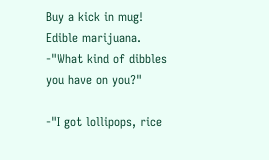Buy a kick in mug!
Edible marijuana.
-"What kind of dibbles you have on you?"

-"I got lollipops, rice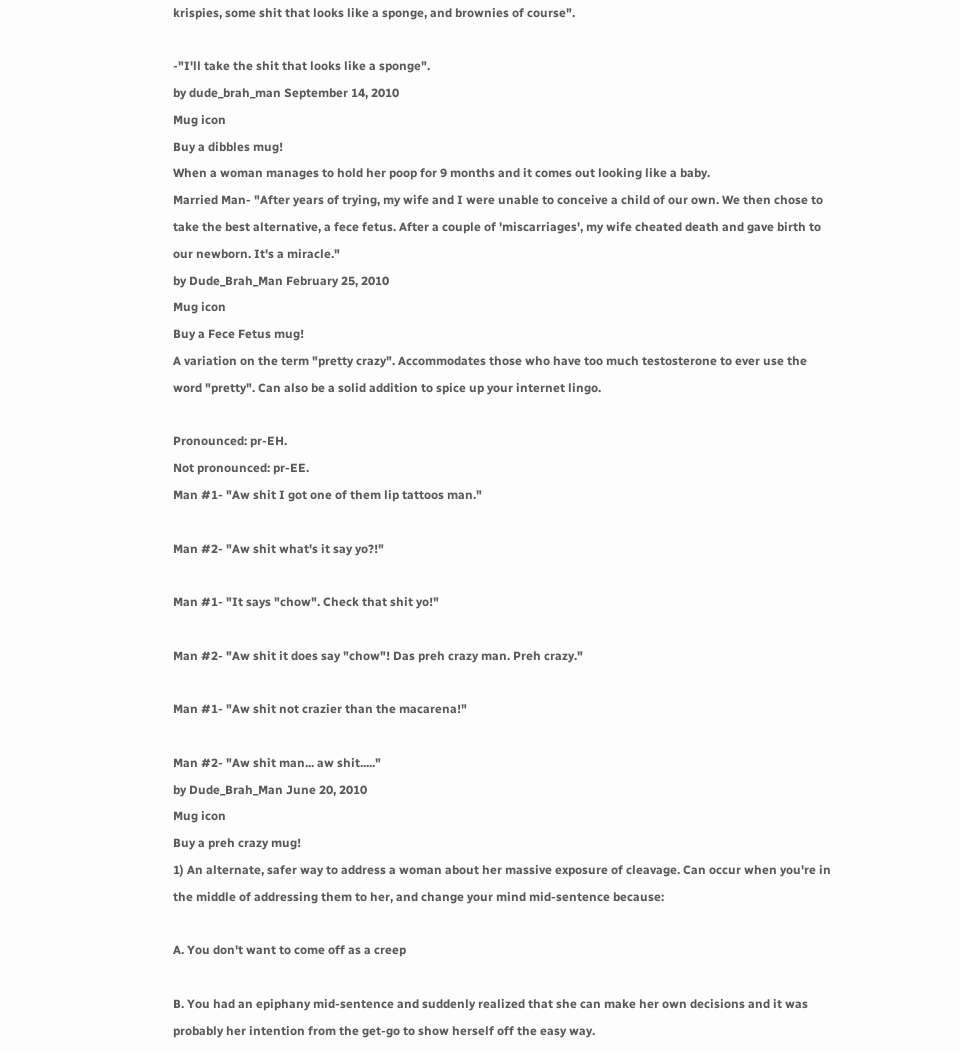krispies, some shit that looks like a sponge, and brownies of course".

-"I'll take the shit that looks like a sponge".
by dude_brah_man September 14, 2010
Mug icon
Buy a dibbles mug!
When a woman manages to hold her poop for 9 months and it comes out looking like a baby.
Married Man- "After years of trying, my wife and I were unable to conceive a child of our own. We then chose to take the best alternative, a fece fetus. After a couple of 'miscarriages', my wife cheated death and gave birth to our newborn. It's a miracle."
by Dude_Brah_Man February 25, 2010
Mug icon
Buy a Fece Fetus mug!
A variation on the term "pretty crazy". Accommodates those who have too much testosterone to ever use the word "pretty". Can also be a solid addition to spice up your internet lingo.

Pronounced: pr-EH.
Not pronounced: pr-EE.
Man #1- "Aw shit I got one of them lip tattoos man."

Man #2- "Aw shit what's it say yo?!"

Man #1- "It says "chow". Check that shit yo!"

Man #2- "Aw shit it does say "chow"! Das preh crazy man. Preh crazy."

Man #1- "Aw shit not crazier than the macarena!"

Man #2- "Aw shit man... aw shit....."
by Dude_Brah_Man June 20, 2010
Mug icon
Buy a preh crazy mug!
1) An alternate, safer way to address a woman about her massive exposure of cleavage. Can occur when you're in the middle of addressing them to her, and change your mind mid-sentence because:

A. You don't want to come off as a creep

B. You had an epiphany mid-sentence and suddenly realized that she can make her own decisions and it was probably her intention from the get-go to show herself off the easy way.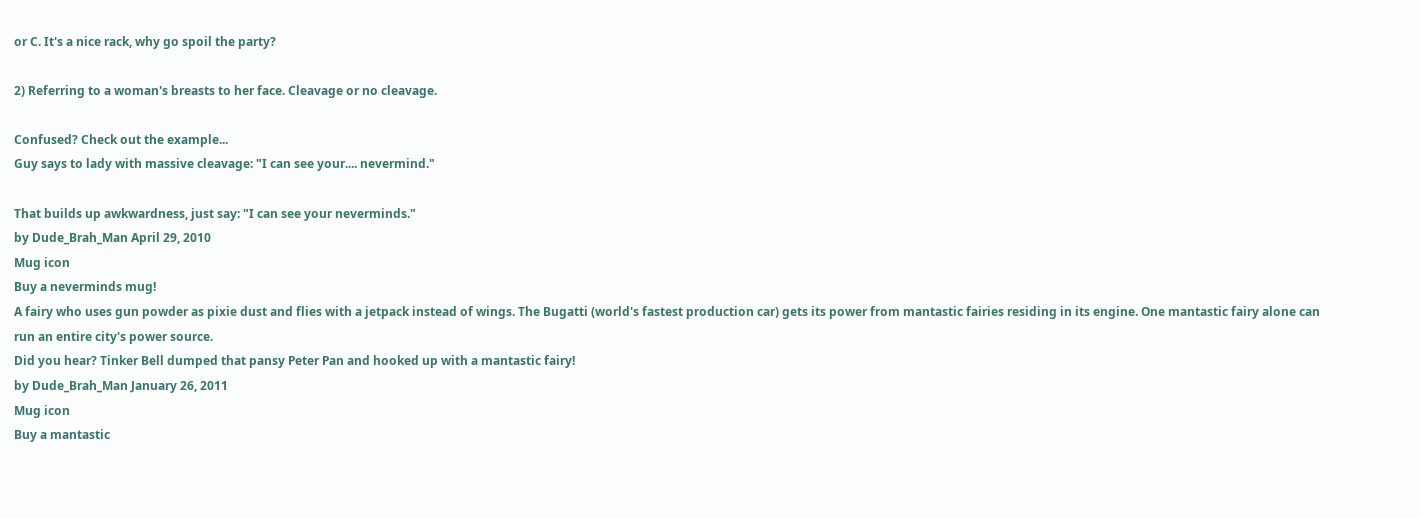or C. It's a nice rack, why go spoil the party?

2) Referring to a woman's breasts to her face. Cleavage or no cleavage.

Confused? Check out the example...
Guy says to lady with massive cleavage: "I can see your.... nevermind."

That builds up awkwardness, just say: "I can see your neverminds."
by Dude_Brah_Man April 29, 2010
Mug icon
Buy a neverminds mug!
A fairy who uses gun powder as pixie dust and flies with a jetpack instead of wings. The Bugatti (world's fastest production car) gets its power from mantastic fairies residing in its engine. One mantastic fairy alone can run an entire city's power source.
Did you hear? Tinker Bell dumped that pansy Peter Pan and hooked up with a mantastic fairy!
by Dude_Brah_Man January 26, 2011
Mug icon
Buy a mantastic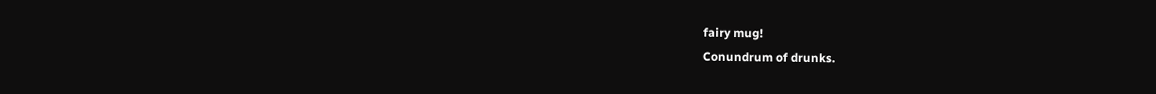fairy mug!
Conundrum of drunks.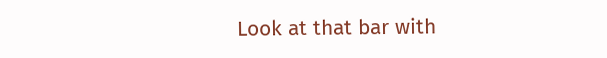Look at that bar with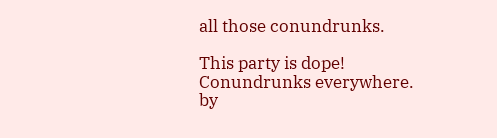all those conundrunks.

This party is dope! Conundrunks everywhere.
by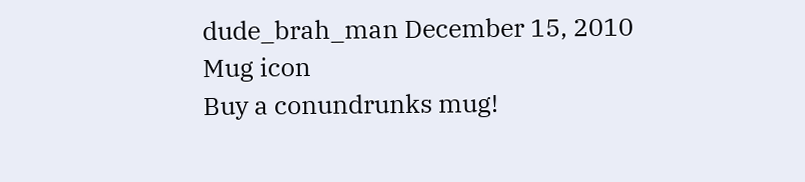dude_brah_man December 15, 2010
Mug icon
Buy a conundrunks mug!